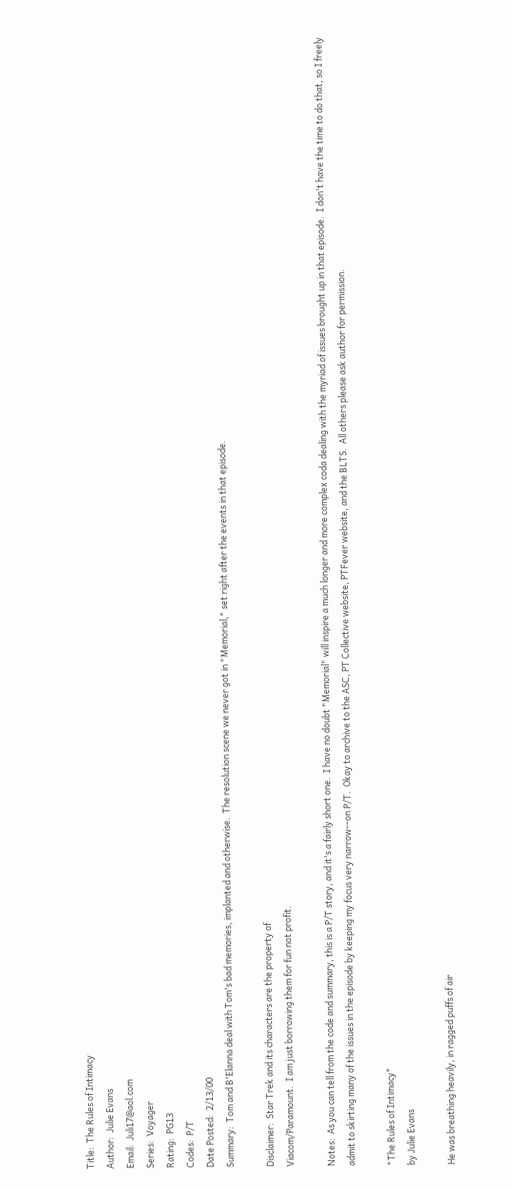Title:  The Rules of Intimacy
Author:  Julie Evans
Email:  Juli17@aol.com
Series:  Voyager
Rating:  PG13
Codes:  P/T
Date Posted:  2/13/00
Summary:  Tom and B'Elanna deal with Tom's bad memories, implanted and otherwise.  The resolution scene we never got in "Memorial," set right after the events in that episode.

Disclaimer:  Star Trek and its characters are the property of
Viacom/Paramount.  I am just borrowing them for fun not profit.

Notes:  As you can tell from the code and summary, this is a P/T story, and it's a fairly short one.  I have no doubt "Memorial" will inspire a much longer and more complex coda dealing with the myriad of issues brought up in that episode.  I don't have the time to do that, so I freely admit to skirting many of the issues in the episode by keeping my focus very narrow--on P/T.  Okay to archive to the ASC, PT Collective website, PTFever website, and the BLTS.  All others please ask author for permission.

"The Rules of Intimacy"
by Julie Evans

He was breathing heavily, in ragged puffs of air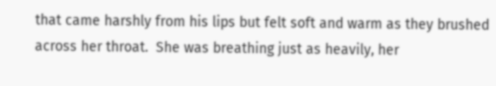that came harshly from his lips but felt soft and warm as they brushed across her throat.  She was breathing just as heavily, her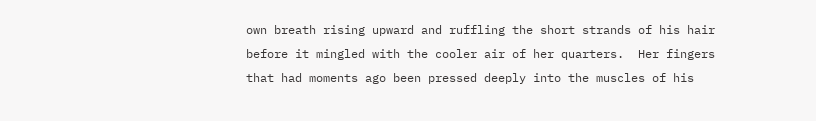own breath rising upward and ruffling the short strands of his hair before it mingled with the cooler air of her quarters.  Her fingers that had moments ago been pressed deeply into the muscles of his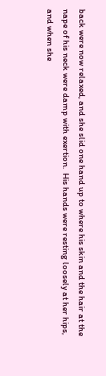back were now relaxed, and she slid one hand up to where his skin and the hair at the nape of his neck were damp with exertion.  His hands were resting loosely at her hips, and when she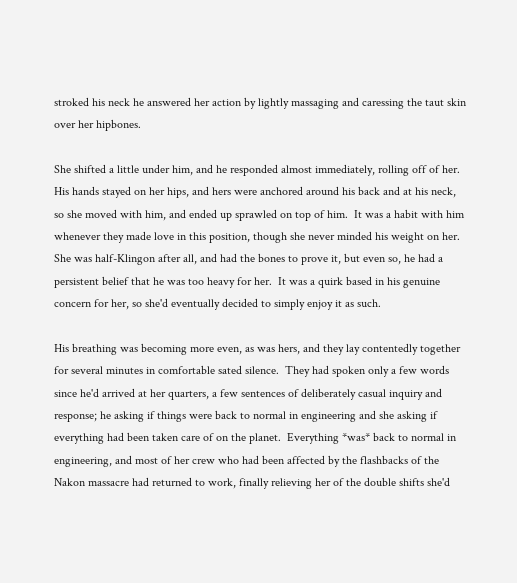stroked his neck he answered her action by lightly massaging and caressing the taut skin over her hipbones.

She shifted a little under him, and he responded almost immediately, rolling off of her.  His hands stayed on her hips, and hers were anchored around his back and at his neck, so she moved with him, and ended up sprawled on top of him.  It was a habit with him whenever they made love in this position, though she never minded his weight on her.  She was half-Klingon after all, and had the bones to prove it, but even so, he had a persistent belief that he was too heavy for her.  It was a quirk based in his genuine concern for her, so she'd eventually decided to simply enjoy it as such.

His breathing was becoming more even, as was hers, and they lay contentedly together for several minutes in comfortable sated silence.  They had spoken only a few words since he'd arrived at her quarters, a few sentences of deliberately casual inquiry and response; he asking if things were back to normal in engineering and she asking if everything had been taken care of on the planet.  Everything *was* back to normal in engineering, and most of her crew who had been affected by the flashbacks of the Nakon massacre had returned to work, finally relieving her of the double shifts she'd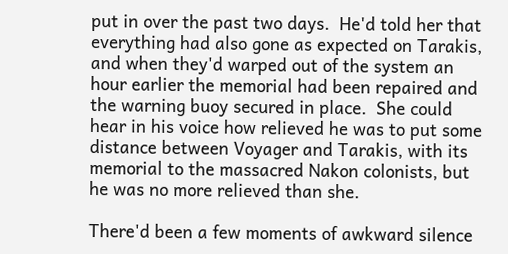put in over the past two days.  He'd told her that everything had also gone as expected on Tarakis, and when they'd warped out of the system an hour earlier the memorial had been repaired and the warning buoy secured in place.  She could hear in his voice how relieved he was to put some distance between Voyager and Tarakis, with its memorial to the massacred Nakon colonists, but he was no more relieved than she.

There'd been a few moments of awkward silence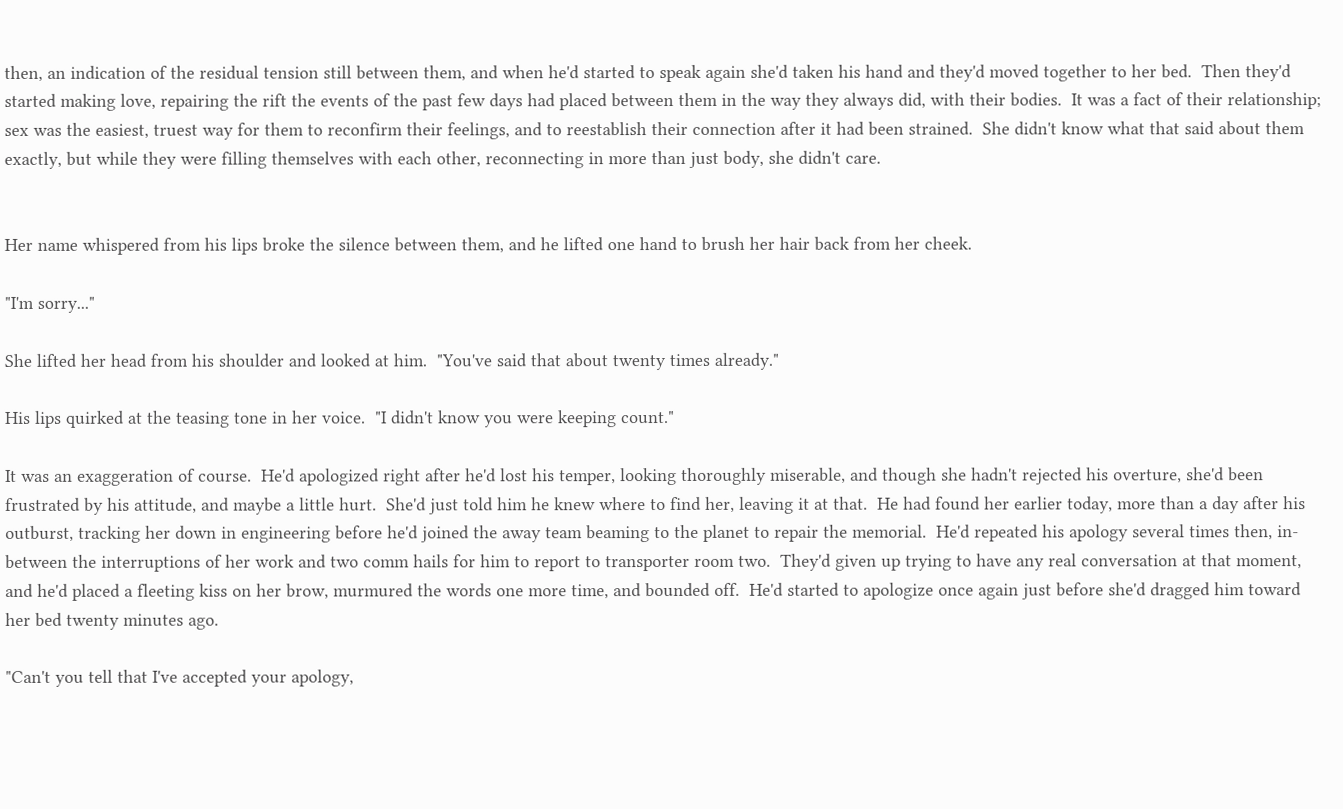then, an indication of the residual tension still between them, and when he'd started to speak again she'd taken his hand and they'd moved together to her bed.  Then they'd started making love, repairing the rift the events of the past few days had placed between them in the way they always did, with their bodies.  It was a fact of their relationship; sex was the easiest, truest way for them to reconfirm their feelings, and to reestablish their connection after it had been strained.  She didn't know what that said about them exactly, but while they were filling themselves with each other, reconnecting in more than just body, she didn't care.


Her name whispered from his lips broke the silence between them, and he lifted one hand to brush her hair back from her cheek.

"I'm sorry..."

She lifted her head from his shoulder and looked at him.  "You've said that about twenty times already."

His lips quirked at the teasing tone in her voice.  "I didn't know you were keeping count."

It was an exaggeration of course.  He'd apologized right after he'd lost his temper, looking thoroughly miserable, and though she hadn't rejected his overture, she'd been frustrated by his attitude, and maybe a little hurt.  She'd just told him he knew where to find her, leaving it at that.  He had found her earlier today, more than a day after his outburst, tracking her down in engineering before he'd joined the away team beaming to the planet to repair the memorial.  He'd repeated his apology several times then, in-between the interruptions of her work and two comm hails for him to report to transporter room two.  They'd given up trying to have any real conversation at that moment, and he'd placed a fleeting kiss on her brow, murmured the words one more time, and bounded off.  He'd started to apologize once again just before she'd dragged him toward her bed twenty minutes ago.

"Can't you tell that I've accepted your apology,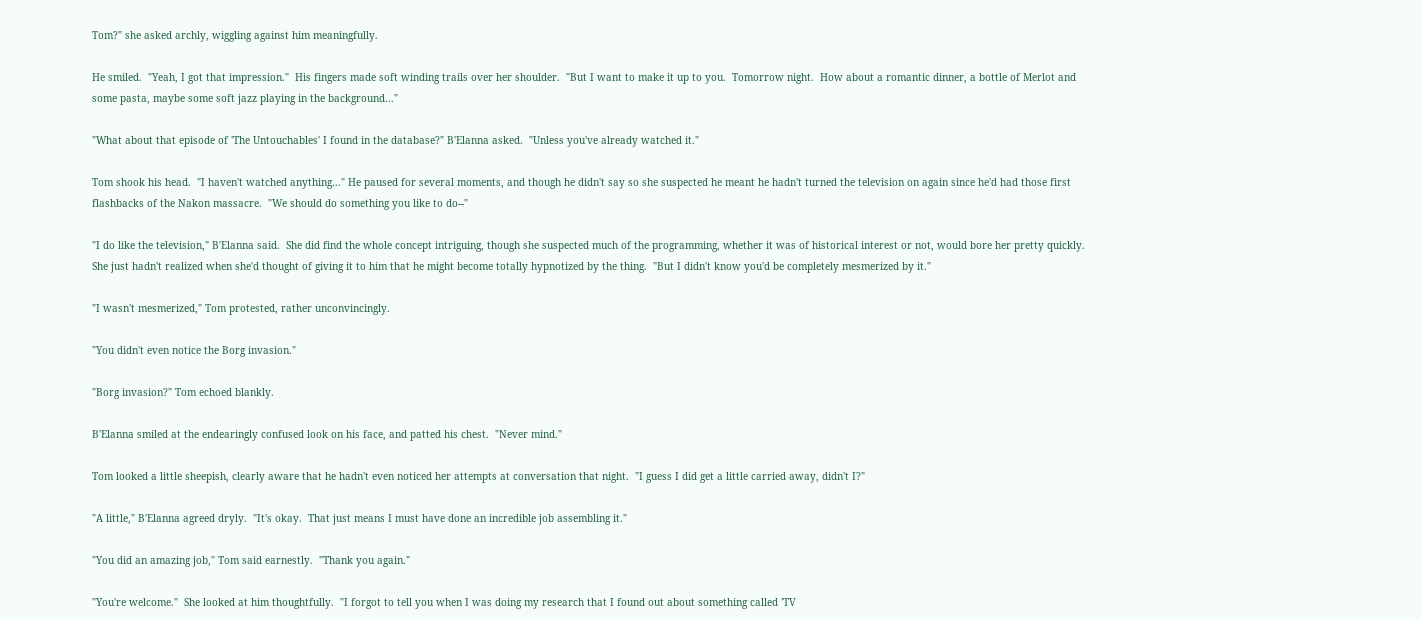Tom?" she asked archly, wiggling against him meaningfully.

He smiled.  "Yeah, I got that impression."  His fingers made soft winding trails over her shoulder.  "But I want to make it up to you.  Tomorrow night.  How about a romantic dinner, a bottle of Merlot and some pasta, maybe some soft jazz playing in the background..."

"What about that episode of 'The Untouchables' I found in the database?" B'Elanna asked.  "Unless you've already watched it."

Tom shook his head.  "I haven't watched anything..." He paused for several moments, and though he didn't say so she suspected he meant he hadn't turned the television on again since he'd had those first flashbacks of the Nakon massacre.  "We should do something you like to do--"

"I do like the television," B'Elanna said.  She did find the whole concept intriguing, though she suspected much of the programming, whether it was of historical interest or not, would bore her pretty quickly.  She just hadn't realized when she'd thought of giving it to him that he might become totally hypnotized by the thing.  "But I didn't know you'd be completely mesmerized by it."

"I wasn't mesmerized," Tom protested, rather unconvincingly.

"You didn't even notice the Borg invasion."

"Borg invasion?" Tom echoed blankly.

B'Elanna smiled at the endearingly confused look on his face, and patted his chest.  "Never mind."

Tom looked a little sheepish, clearly aware that he hadn't even noticed her attempts at conversation that night.  "I guess I did get a little carried away, didn't I?"

"A little," B'Elanna agreed dryly.  "It's okay.  That just means I must have done an incredible job assembling it."

"You did an amazing job," Tom said earnestly.  "Thank you again."

"You're welcome."  She looked at him thoughtfully.  "I forgot to tell you when I was doing my research that I found out about something called 'TV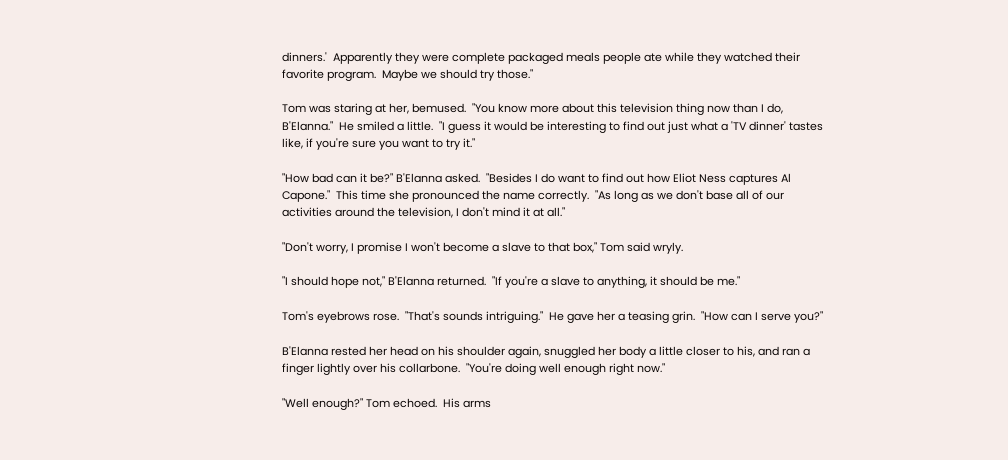dinners.'  Apparently they were complete packaged meals people ate while they watched their favorite program.  Maybe we should try those."

Tom was staring at her, bemused.  "You know more about this television thing now than I do, B'Elanna."  He smiled a little.  "I guess it would be interesting to find out just what a 'TV dinner' tastes like, if you're sure you want to try it."

"How bad can it be?" B'Elanna asked.  "Besides I do want to find out how Eliot Ness captures Al Capone."  This time she pronounced the name correctly.  "As long as we don't base all of our activities around the television, I don't mind it at all."

"Don't worry, I promise I won't become a slave to that box," Tom said wryly.

"I should hope not," B'Elanna returned.  "If you're a slave to anything, it should be me."

Tom's eyebrows rose.  "That's sounds intriguing."  He gave her a teasing grin.  "How can I serve you?"

B'Elanna rested her head on his shoulder again, snuggled her body a little closer to his, and ran a finger lightly over his collarbone.  "You're doing well enough right now."

"Well enough?" Tom echoed.  His arms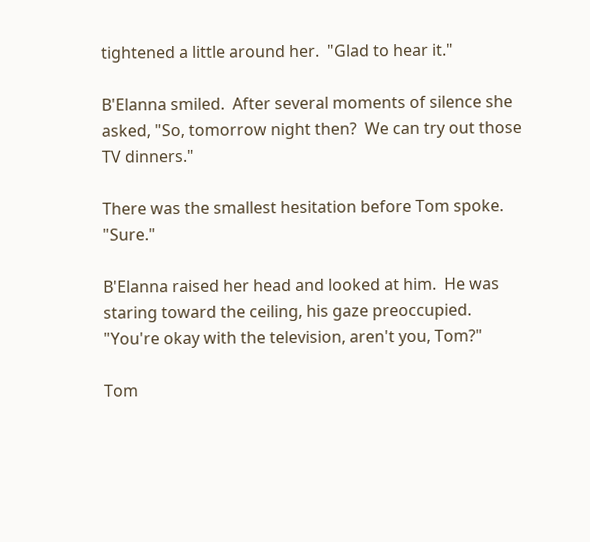tightened a little around her.  "Glad to hear it."

B'Elanna smiled.  After several moments of silence she asked, "So, tomorrow night then?  We can try out those TV dinners."

There was the smallest hesitation before Tom spoke.  "Sure."

B'Elanna raised her head and looked at him.  He was staring toward the ceiling, his gaze preoccupied.  "You're okay with the television, aren't you, Tom?"

Tom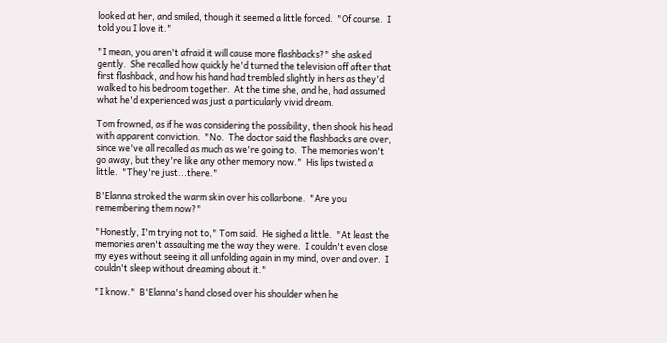looked at her, and smiled, though it seemed a little forced.  "Of course.  I told you I love it."

"I mean, you aren't afraid it will cause more flashbacks?" she asked gently.  She recalled how quickly he'd turned the television off after that first flashback, and how his hand had trembled slightly in hers as they'd walked to his bedroom together.  At the time she, and he, had assumed what he'd experienced was just a particularly vivid dream.

Tom frowned, as if he was considering the possibility, then shook his head with apparent conviction.  "No.  The doctor said the flashbacks are over, since we've all recalled as much as we're going to.  The memories won't go away, but they're like any other memory now."  His lips twisted a little.  "They're just...there."

B'Elanna stroked the warm skin over his collarbone.  "Are you remembering them now?"

"Honestly, I'm trying not to," Tom said.  He sighed a little.  "At least the memories aren't assaulting me the way they were.  I couldn't even close my eyes without seeing it all unfolding again in my mind, over and over.  I couldn't sleep without dreaming about it."

"I know."  B'Elanna's hand closed over his shoulder when he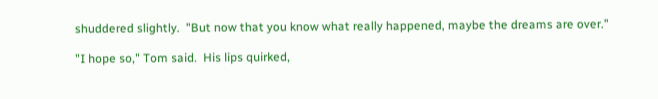shuddered slightly.  "But now that you know what really happened, maybe the dreams are over."

"I hope so," Tom said.  His lips quirked,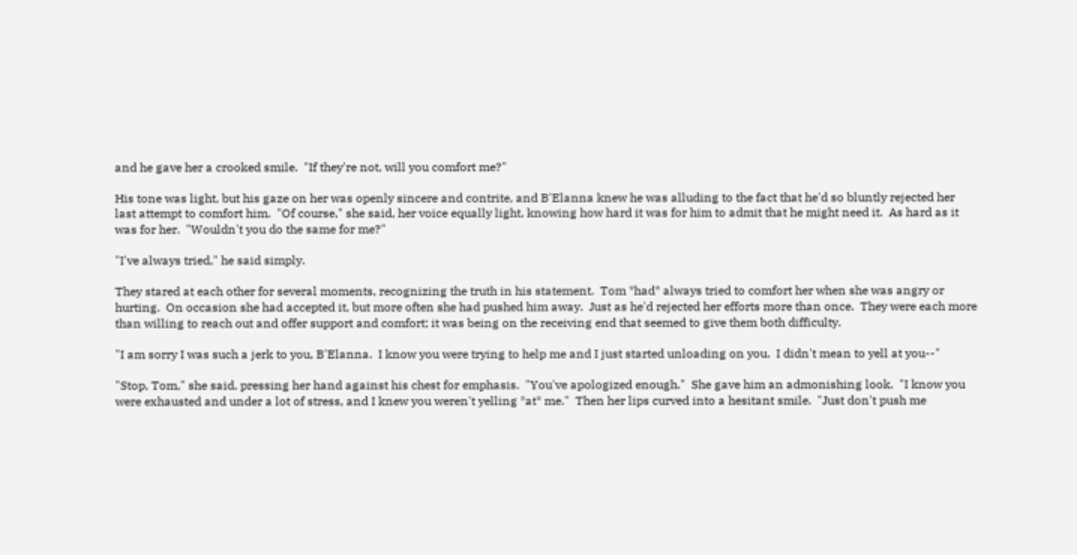and he gave her a crooked smile.  "If they're not, will you comfort me?"

His tone was light, but his gaze on her was openly sincere and contrite, and B'Elanna knew he was alluding to the fact that he'd so bluntly rejected her last attempt to comfort him.  "Of course," she said, her voice equally light, knowing how hard it was for him to admit that he might need it.  As hard as it was for her.  "Wouldn't you do the same for me?"

"I've always tried," he said simply.

They stared at each other for several moments, recognizing the truth in his statement.  Tom *had* always tried to comfort her when she was angry or hurting.  On occasion she had accepted it, but more often she had pushed him away.  Just as he'd rejected her efforts more than once.  They were each more than willing to reach out and offer support and comfort; it was being on the receiving end that seemed to give them both difficulty.

"I am sorry I was such a jerk to you, B'Elanna.  I know you were trying to help me and I just started unloading on you.  I didn't mean to yell at you--"

"Stop, Tom," she said, pressing her hand against his chest for emphasis.  "You've apologized enough."  She gave him an admonishing look.  "I know you were exhausted and under a lot of stress, and I knew you weren't yelling *at* me."  Then her lips curved into a hesitant smile.  "Just don't push me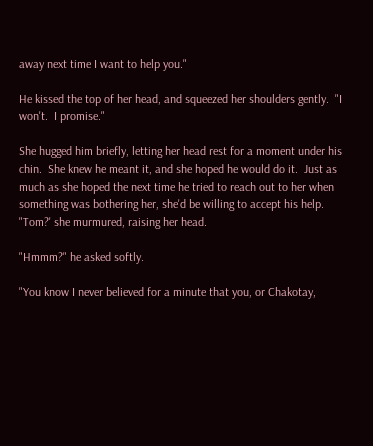away next time I want to help you."

He kissed the top of her head, and squeezed her shoulders gently.  "I won't.  I promise."

She hugged him briefly, letting her head rest for a moment under his chin.  She knew he meant it, and she hoped he would do it.  Just as much as she hoped the next time he tried to reach out to her when something was bothering her, she'd be willing to accept his help.  "Tom?' she murmured, raising her head.

"Hmmm?" he asked softly.

"You know I never believed for a minute that you, or Chakotay,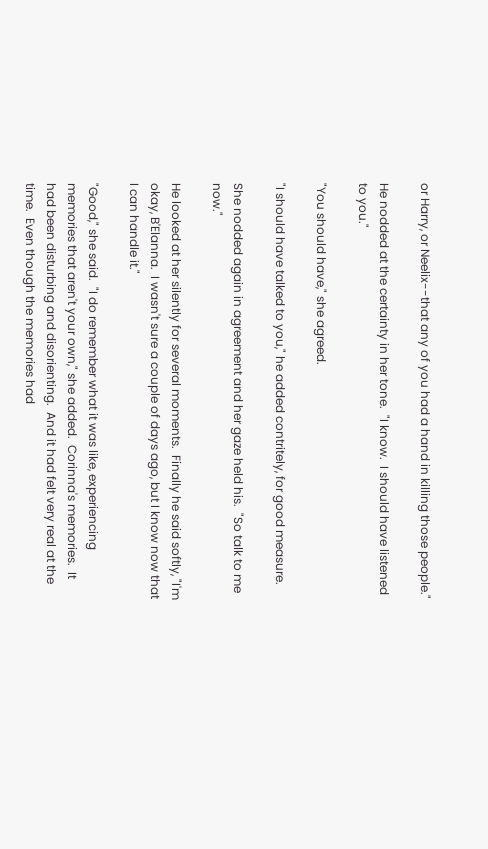or Harry, or Neelix--that any of you had a hand in killing those people."

He nodded at the certainty in her tone.  "I know.  I should have listened to you."

"You should have," she agreed.

"I should have talked to you," he added contritely, for good measure.

She nodded again in agreement and her gaze held his.  "So talk to me now."

He looked at her silently for several moments.  Finally he said softly, "I'm okay, B'Elanna.  I wasn't sure a couple of days ago, but I know now that I can handle it."

"Good," she said.  "I do remember what it was like, experiencing memories that aren't your own," she added.  Corinna's memories.  It had been disturbing and disorienting.  And it had felt very real at the time.  Even though the memories had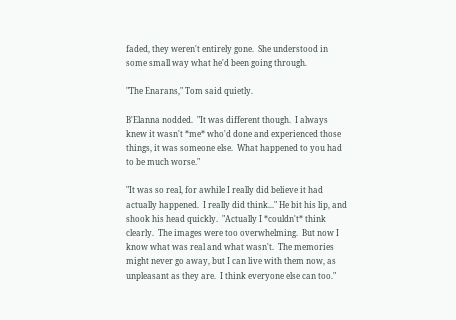faded, they weren't entirely gone.  She understood in some small way what he'd been going through.

"The Enarans," Tom said quietly.

B'Elanna nodded.  "It was different though.  I always knew it wasn't *me* who'd done and experienced those things, it was someone else.  What happened to you had to be much worse."

"It was so real, for awhile I really did believe it had actually happened.  I really did think..." He bit his lip, and shook his head quickly.  "Actually I *couldn't* think clearly.  The images were too overwhelming.  But now I know what was real and what wasn't.  The memories might never go away, but I can live with them now, as unpleasant as they are.  I think everyone else can too."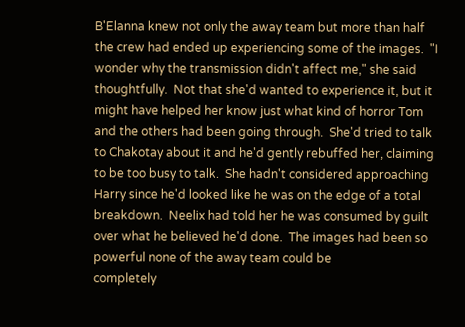B'Elanna knew not only the away team but more than half the crew had ended up experiencing some of the images.  "I wonder why the transmission didn't affect me," she said thoughtfully.  Not that she'd wanted to experience it, but it might have helped her know just what kind of horror Tom and the others had been going through.  She'd tried to talk to Chakotay about it and he'd gently rebuffed her, claiming to be too busy to talk.  She hadn't considered approaching Harry since he'd looked like he was on the edge of a total breakdown.  Neelix had told her he was consumed by guilt over what he believed he'd done.  The images had been so powerful none of the away team could be
completely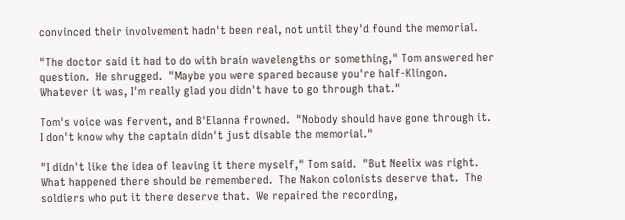convinced their involvement hadn't been real, not until they'd found the memorial.

"The doctor said it had to do with brain wavelengths or something," Tom answered her question.  He shrugged.  "Maybe you were spared because you're half-Klingon.  Whatever it was, I'm really glad you didn't have to go through that."

Tom's voice was fervent, and B'Elanna frowned.  "Nobody should have gone through it.  I don't know why the captain didn't just disable the memorial."

"I didn't like the idea of leaving it there myself," Tom said.  "But Neelix was right.  What happened there should be remembered.  The Nakon colonists deserve that.  The soldiers who put it there deserve that.  We repaired the recording,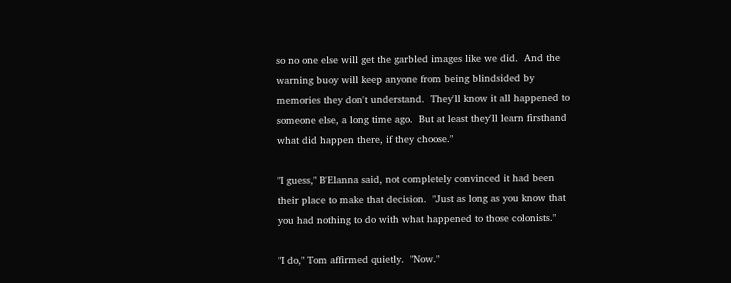so no one else will get the garbled images like we did.  And the warning buoy will keep anyone from being blindsided by memories they don't understand.  They'll know it all happened to someone else, a long time ago.  But at least they'll learn firsthand what did happen there, if they choose."

"I guess," B'Elanna said, not completely convinced it had been their place to make that decision.  "Just as long as you know that you had nothing to do with what happened to those colonists."

"I do," Tom affirmed quietly.  "Now."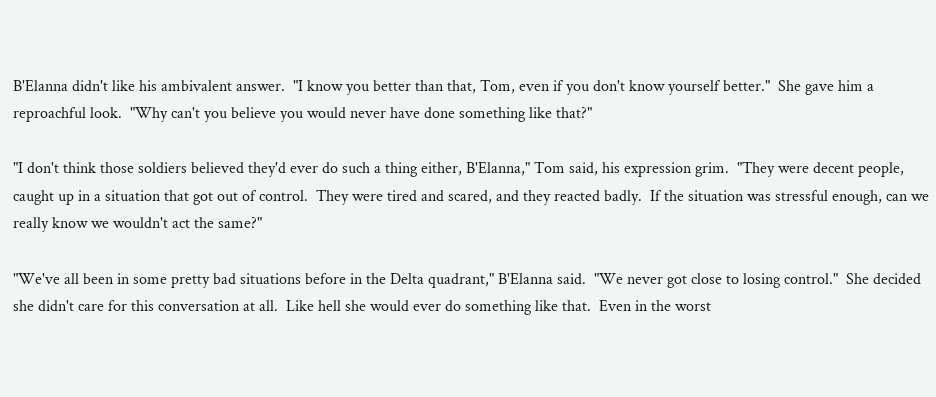B'Elanna didn't like his ambivalent answer.  "I know you better than that, Tom, even if you don't know yourself better."  She gave him a reproachful look.  "Why can't you believe you would never have done something like that?"

"I don't think those soldiers believed they'd ever do such a thing either, B'Elanna," Tom said, his expression grim.  "They were decent people, caught up in a situation that got out of control.  They were tired and scared, and they reacted badly.  If the situation was stressful enough, can we really know we wouldn't act the same?"

"We've all been in some pretty bad situations before in the Delta quadrant," B'Elanna said.  "We never got close to losing control."  She decided she didn't care for this conversation at all.  Like hell she would ever do something like that.  Even in the worst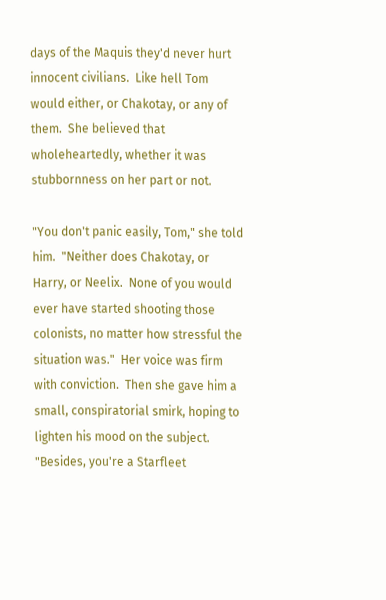days of the Maquis they'd never hurt innocent civilians.  Like hell Tom would either, or Chakotay, or any of them.  She believed that wholeheartedly, whether it was stubbornness on her part or not.

"You don't panic easily, Tom," she told him.  "Neither does Chakotay, or Harry, or Neelix.  None of you would ever have started shooting those colonists, no matter how stressful the situation was."  Her voice was firm with conviction.  Then she gave him a small, conspiratorial smirk, hoping to lighten his mood on the subject.  "Besides, you're a Starfleet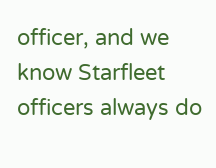officer, and we know Starfleet officers always do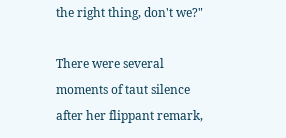the right thing, don't we?"

There were several moments of taut silence after her flippant remark,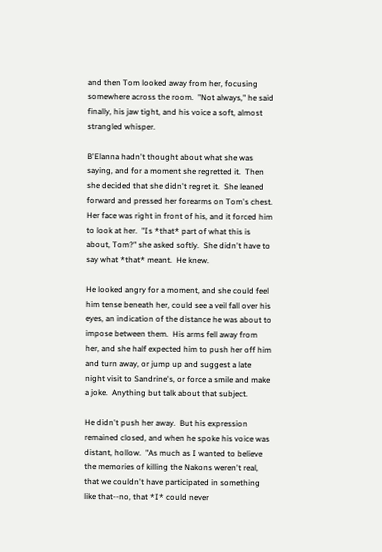and then Tom looked away from her, focusing somewhere across the room.  "Not always," he said finally, his jaw tight, and his voice a soft, almost strangled whisper.

B'Elanna hadn't thought about what she was saying, and for a moment she regretted it.  Then she decided that she didn't regret it.  She leaned forward and pressed her forearms on Tom's chest.  Her face was right in front of his, and it forced him to look at her.  "Is *that* part of what this is about, Tom?" she asked softly.  She didn't have to say what *that* meant.  He knew.

He looked angry for a moment, and she could feel him tense beneath her, could see a veil fall over his eyes, an indication of the distance he was about to impose between them.  His arms fell away from her, and she half expected him to push her off him and turn away, or jump up and suggest a late night visit to Sandrine's, or force a smile and make a joke.  Anything but talk about that subject.

He didn't push her away.  But his expression remained closed, and when he spoke his voice was distant, hollow.  "As much as I wanted to believe the memories of killing the Nakons weren't real, that we couldn't have participated in something like that--no, that *I* could never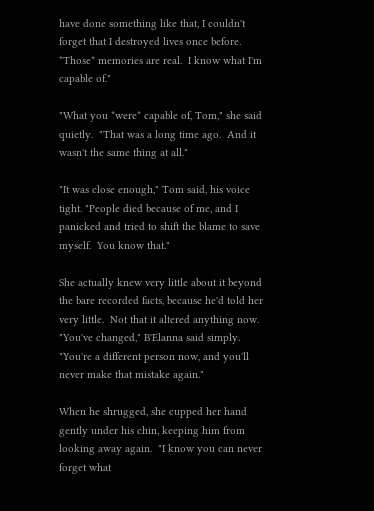have done something like that, I couldn't forget that I destroyed lives once before.  *Those* memories are real.  I know what I'm capable of."

"What you *were* capable of, Tom," she said quietly.  "That was a long time ago.  And it wasn't the same thing at all."

"It was close enough," Tom said, his voice tight. "People died because of me, and I panicked and tried to shift the blame to save myself.  You know that."

She actually knew very little about it beyond the bare recorded facts, because he'd told her very little.  Not that it altered anything now.  "You've changed," B'Elanna said simply.  "You're a different person now, and you'll never make that mistake again."

When he shrugged, she cupped her hand gently under his chin, keeping him from looking away again.  "I know you can never forget what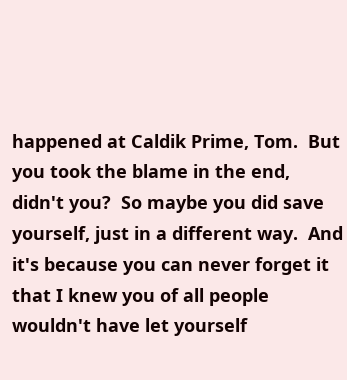happened at Caldik Prime, Tom.  But you took the blame in the end, didn't you?  So maybe you did save yourself, just in a different way.  And it's because you can never forget it that I knew you of all people wouldn't have let yourself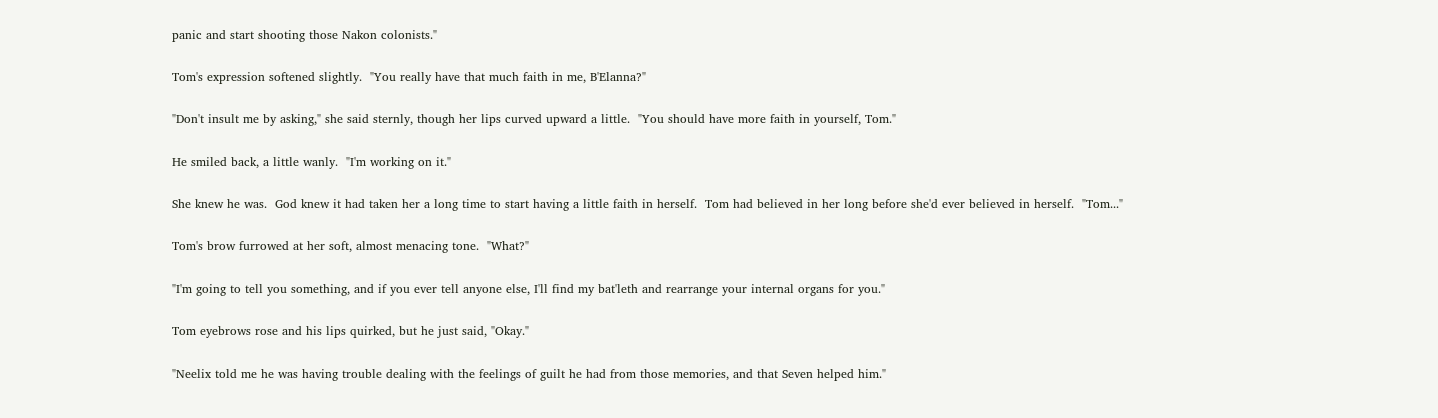panic and start shooting those Nakon colonists."

Tom's expression softened slightly.  "You really have that much faith in me, B'Elanna?"

"Don't insult me by asking," she said sternly, though her lips curved upward a little.  "You should have more faith in yourself, Tom."

He smiled back, a little wanly.  "I'm working on it."

She knew he was.  God knew it had taken her a long time to start having a little faith in herself.  Tom had believed in her long before she'd ever believed in herself.  "Tom..."

Tom's brow furrowed at her soft, almost menacing tone.  "What?"

"I'm going to tell you something, and if you ever tell anyone else, I'll find my bat'leth and rearrange your internal organs for you."

Tom eyebrows rose and his lips quirked, but he just said, "Okay."

"Neelix told me he was having trouble dealing with the feelings of guilt he had from those memories, and that Seven helped him."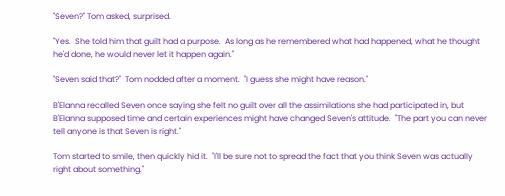"Seven?" Tom asked, surprised.

"Yes.  She told him that guilt had a purpose.  As long as he remembered what had happened, what he thought he'd done, he would never let it happen again."

"Seven said that?"  Tom nodded after a moment.  "I guess she might have reason."

B'Elanna recalled Seven once saying she felt no guilt over all the assimilations she had participated in, but B'Elanna supposed time and certain experiences might have changed Seven's attitude.  "The part you can never tell anyone is that Seven is right."

Tom started to smile, then quickly hid it.  "I'll be sure not to spread the fact that you think Seven was actually right about something."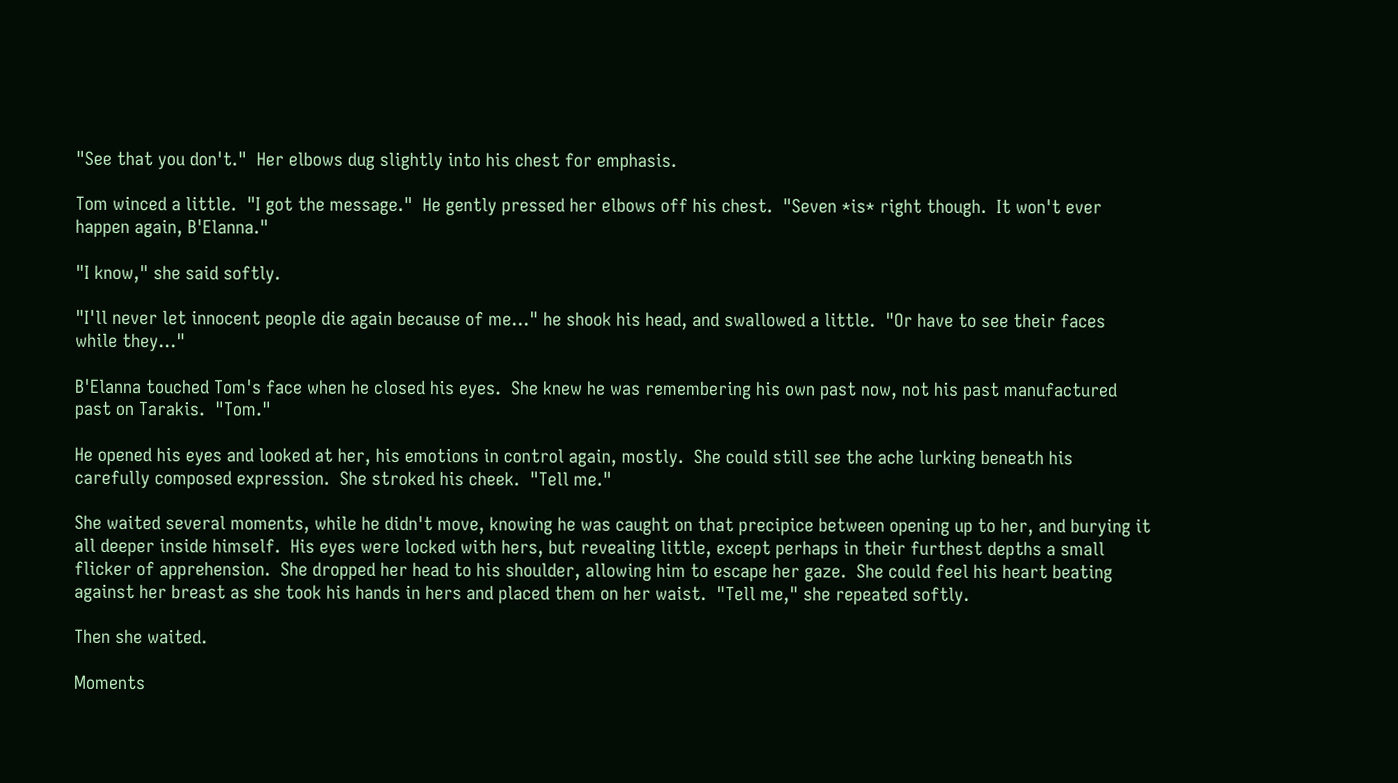"See that you don't."  Her elbows dug slightly into his chest for emphasis.

Tom winced a little.  "I got the message."  He gently pressed her elbows off his chest.  "Seven *is* right though.  It won't ever happen again, B'Elanna."

"I know," she said softly.

"I'll never let innocent people die again because of me..." he shook his head, and swallowed a little.  "Or have to see their faces while they..."

B'Elanna touched Tom's face when he closed his eyes.  She knew he was remembering his own past now, not his past manufactured past on Tarakis.  "Tom."

He opened his eyes and looked at her, his emotions in control again, mostly.  She could still see the ache lurking beneath his carefully composed expression.  She stroked his cheek.  "Tell me."

She waited several moments, while he didn't move, knowing he was caught on that precipice between opening up to her, and burying it all deeper inside himself.  His eyes were locked with hers, but revealing little, except perhaps in their furthest depths a small flicker of apprehension.  She dropped her head to his shoulder, allowing him to escape her gaze.  She could feel his heart beating against her breast as she took his hands in hers and placed them on her waist.  "Tell me," she repeated softly.

Then she waited.

Moments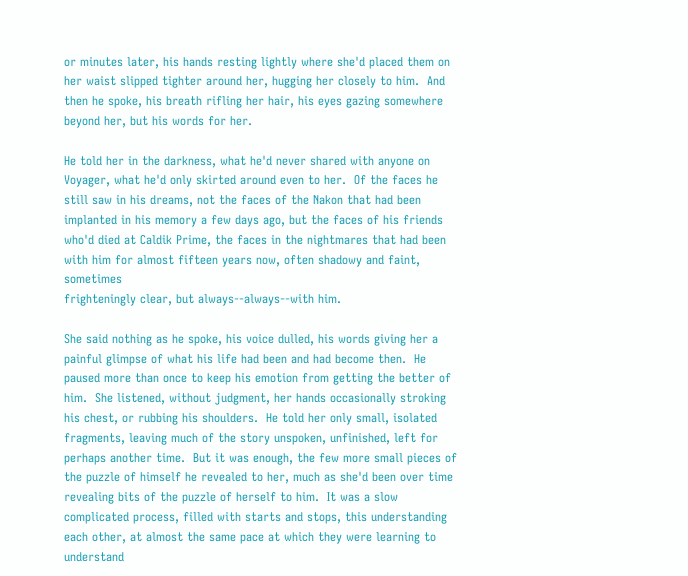or minutes later, his hands resting lightly where she'd placed them on her waist slipped tighter around her, hugging her closely to him.  And then he spoke, his breath rifling her hair, his eyes gazing somewhere beyond her, but his words for her.

He told her in the darkness, what he'd never shared with anyone on Voyager, what he'd only skirted around even to her.  Of the faces he still saw in his dreams, not the faces of the Nakon that had been implanted in his memory a few days ago, but the faces of his friends who'd died at Caldik Prime, the faces in the nightmares that had been with him for almost fifteen years now, often shadowy and faint, sometimes
frighteningly clear, but always--always--with him.

She said nothing as he spoke, his voice dulled, his words giving her a painful glimpse of what his life had been and had become then.  He paused more than once to keep his emotion from getting the better of him.  She listened, without judgment, her hands occasionally stroking his chest, or rubbing his shoulders.  He told her only small, isolated fragments, leaving much of the story unspoken, unfinished, left for perhaps another time.  But it was enough, the few more small pieces of the puzzle of himself he revealed to her, much as she'd been over time revealing bits of the puzzle of herself to him.  It was a slow complicated process, filled with starts and stops, this understanding each other, at almost the same pace at which they were learning to understand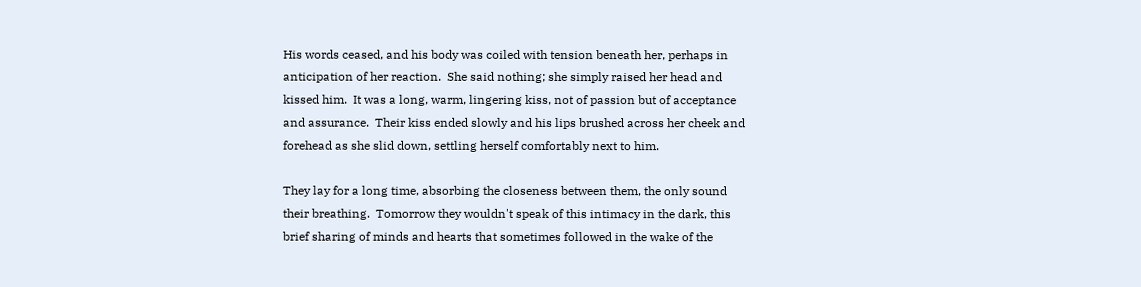His words ceased, and his body was coiled with tension beneath her, perhaps in anticipation of her reaction.  She said nothing; she simply raised her head and kissed him.  It was a long, warm, lingering kiss, not of passion but of acceptance and assurance.  Their kiss ended slowly and his lips brushed across her cheek and forehead as she slid down, settling herself comfortably next to him.

They lay for a long time, absorbing the closeness between them, the only sound their breathing.  Tomorrow they wouldn't speak of this intimacy in the dark, this brief sharing of minds and hearts that sometimes followed in the wake of the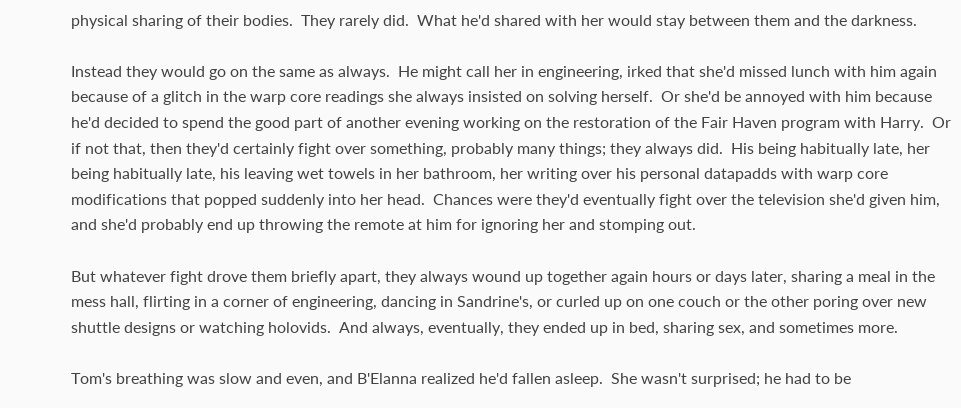physical sharing of their bodies.  They rarely did.  What he'd shared with her would stay between them and the darkness.

Instead they would go on the same as always.  He might call her in engineering, irked that she'd missed lunch with him again because of a glitch in the warp core readings she always insisted on solving herself.  Or she'd be annoyed with him because he'd decided to spend the good part of another evening working on the restoration of the Fair Haven program with Harry.  Or if not that, then they'd certainly fight over something, probably many things; they always did.  His being habitually late, her being habitually late, his leaving wet towels in her bathroom, her writing over his personal datapadds with warp core modifications that popped suddenly into her head.  Chances were they'd eventually fight over the television she'd given him, and she'd probably end up throwing the remote at him for ignoring her and stomping out.

But whatever fight drove them briefly apart, they always wound up together again hours or days later, sharing a meal in the mess hall, flirting in a corner of engineering, dancing in Sandrine's, or curled up on one couch or the other poring over new shuttle designs or watching holovids.  And always, eventually, they ended up in bed, sharing sex, and sometimes more.

Tom's breathing was slow and even, and B'Elanna realized he'd fallen asleep.  She wasn't surprised; he had to be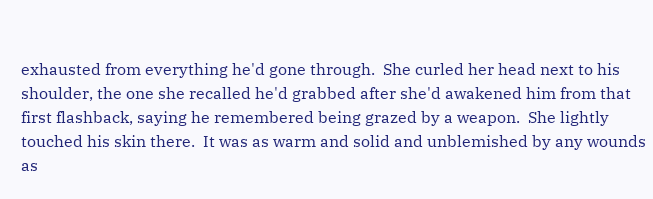exhausted from everything he'd gone through.  She curled her head next to his shoulder, the one she recalled he'd grabbed after she'd awakened him from that first flashback, saying he remembered being grazed by a weapon.  She lightly touched his skin there.  It was as warm and solid and unblemished by any wounds as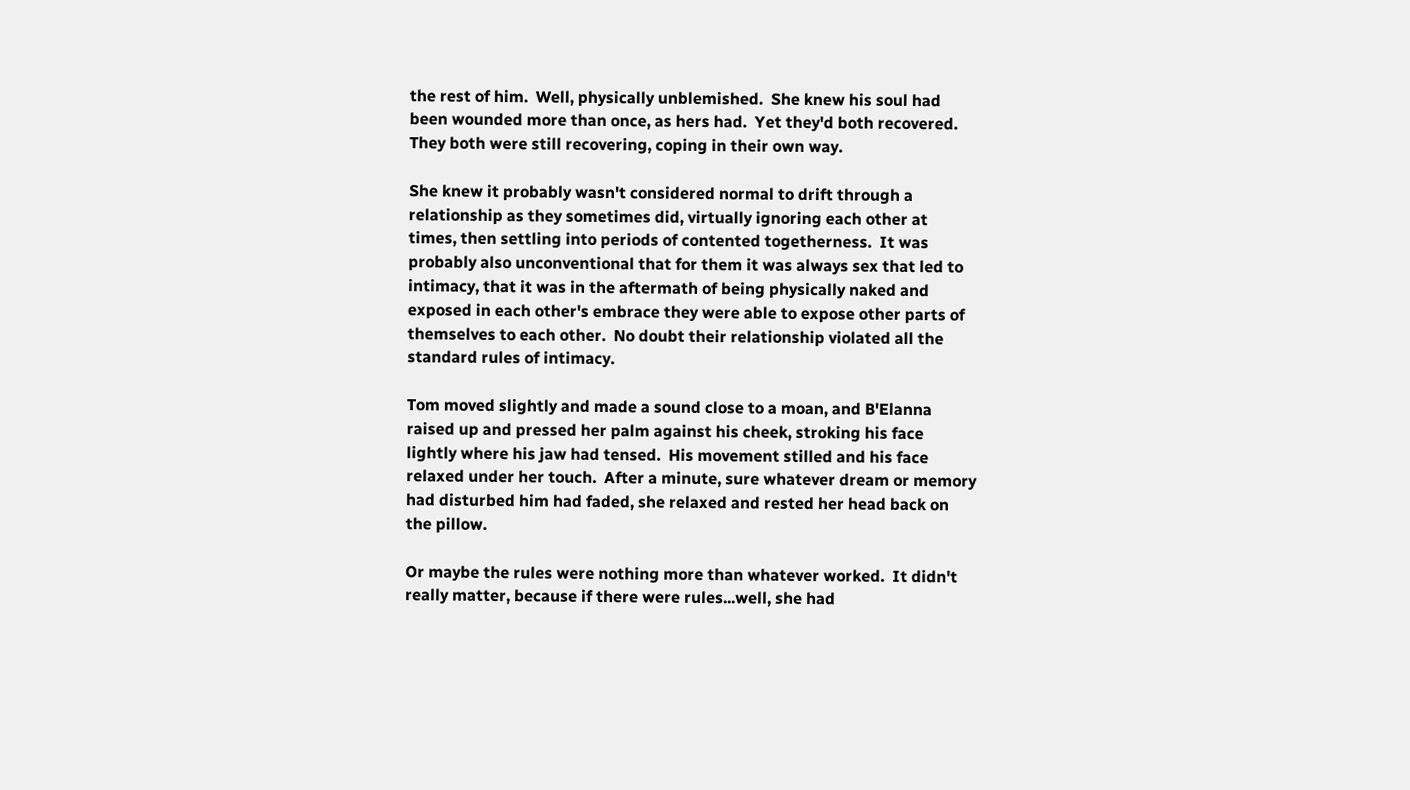the rest of him.  Well, physically unblemished.  She knew his soul had been wounded more than once, as hers had.  Yet they'd both recovered.  They both were still recovering, coping in their own way.

She knew it probably wasn't considered normal to drift through a relationship as they sometimes did, virtually ignoring each other at times, then settling into periods of contented togetherness.  It was probably also unconventional that for them it was always sex that led to intimacy, that it was in the aftermath of being physically naked and exposed in each other's embrace they were able to expose other parts of themselves to each other.  No doubt their relationship violated all the standard rules of intimacy.

Tom moved slightly and made a sound close to a moan, and B'Elanna raised up and pressed her palm against his cheek, stroking his face lightly where his jaw had tensed.  His movement stilled and his face relaxed under her touch.  After a minute, sure whatever dream or memory had disturbed him had faded, she relaxed and rested her head back on the pillow.

Or maybe the rules were nothing more than whatever worked.  It didn't really matter, because if there were rules...well, she had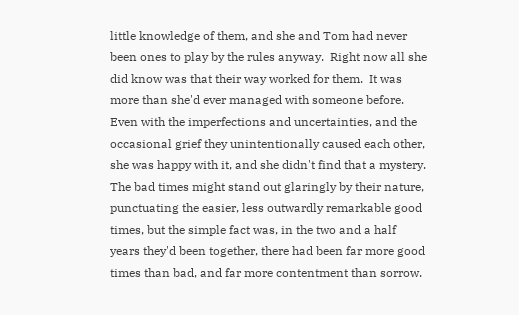little knowledge of them, and she and Tom had never been ones to play by the rules anyway.  Right now all she did know was that their way worked for them.  It was more than she'd ever managed with someone before.  Even with the imperfections and uncertainties, and the occasional grief they unintentionally caused each other, she was happy with it, and she didn't find that a mystery.  The bad times might stand out glaringly by their nature, punctuating the easier, less outwardly remarkable good times, but the simple fact was, in the two and a half years they'd been together, there had been far more good times than bad, and far more contentment than sorrow.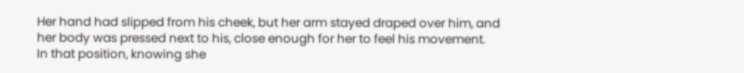Her hand had slipped from his cheek, but her arm stayed draped over him, and her body was pressed next to his, close enough for her to feel his movement.  In that position, knowing she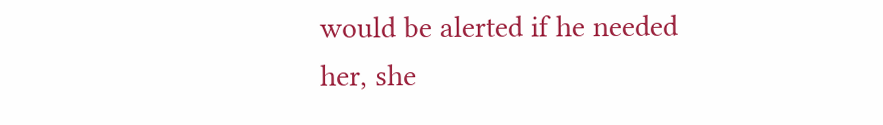would be alerted if he needed her, she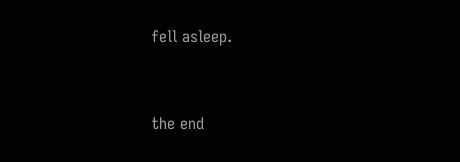fell asleep.


the end